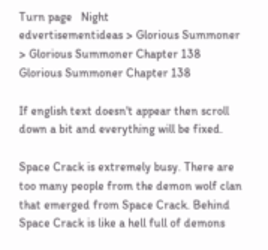Turn page   Night
edvertisementideas > Glorious Summoner > Glorious Summoner Chapter 138
Glorious Summoner Chapter 138

If english text doesn't appear then scroll down a bit and everything will be fixed.

Space Crack is extremely busy. There are too many people from the demon wolf clan that emerged from Space Crack. Behind Space Crack is like a hell full of demons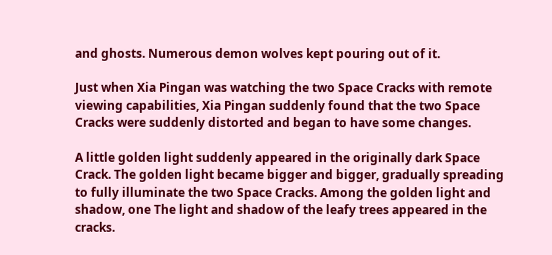and ghosts. Numerous demon wolves kept pouring out of it.

Just when Xia Pingan was watching the two Space Cracks with remote viewing capabilities, Xia Pingan suddenly found that the two Space Cracks were suddenly distorted and began to have some changes.

A little golden light suddenly appeared in the originally dark Space Crack. The golden light became bigger and bigger, gradually spreading to fully illuminate the two Space Cracks. Among the golden light and shadow, one The light and shadow of the leafy trees appeared in the cracks.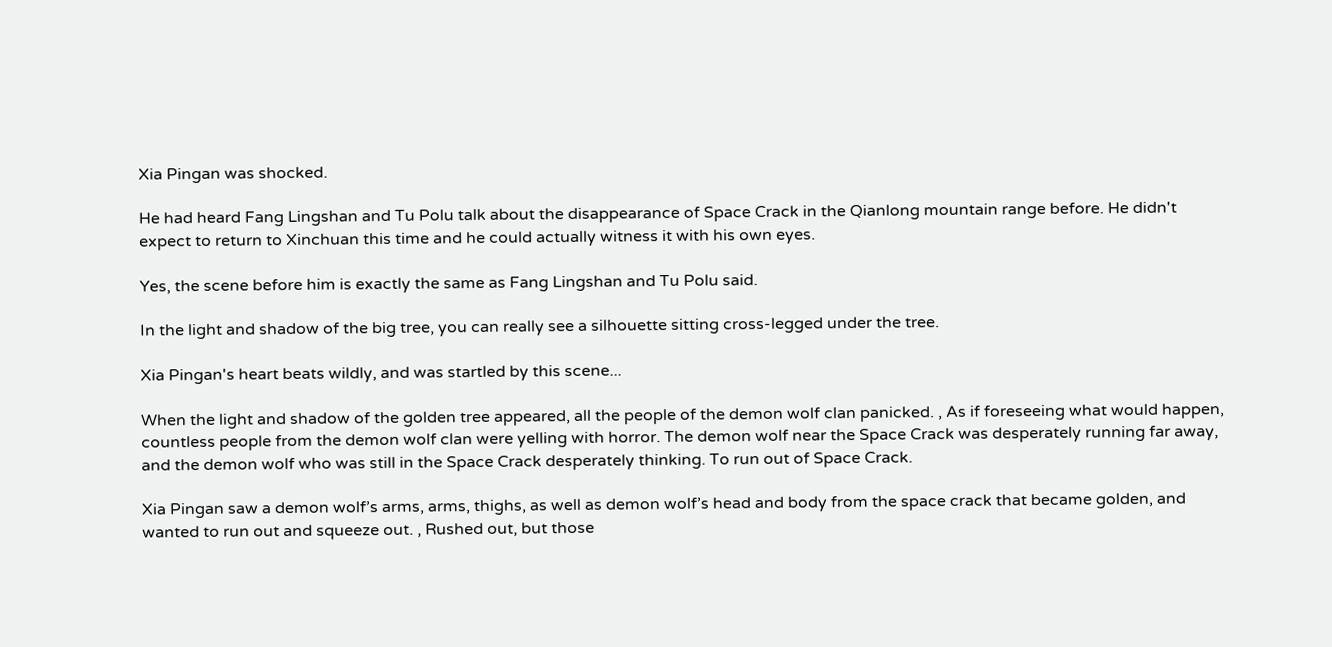Xia Pingan was shocked.

He had heard Fang Lingshan and Tu Polu talk about the disappearance of Space Crack in the Qianlong mountain range before. He didn't expect to return to Xinchuan this time and he could actually witness it with his own eyes.

Yes, the scene before him is exactly the same as Fang Lingshan and Tu Polu said.

In the light and shadow of the big tree, you can really see a silhouette sitting cross-legged under the tree.

Xia Pingan's heart beats wildly, and was startled by this scene...

When the light and shadow of the golden tree appeared, all the people of the demon wolf clan panicked. , As if foreseeing what would happen, countless people from the demon wolf clan were yelling with horror. The demon wolf near the Space Crack was desperately running far away, and the demon wolf who was still in the Space Crack desperately thinking. To run out of Space Crack.

Xia Pingan saw a demon wolf’s arms, arms, thighs, as well as demon wolf’s head and body from the space crack that became golden, and wanted to run out and squeeze out. , Rushed out, but those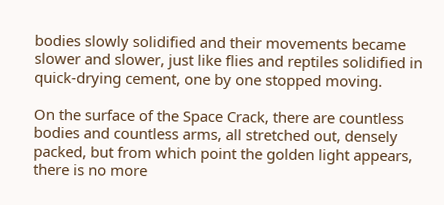bodies slowly solidified and their movements became slower and slower, just like flies and reptiles solidified in quick-drying cement, one by one stopped moving.

On the surface of the Space Crack, there are countless bodies and countless arms, all stretched out, densely packed, but from which point the golden light appears, there is no more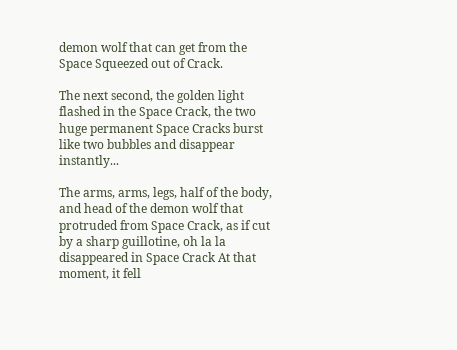demon wolf that can get from the Space Squeezed out of Crack.

The next second, the golden light flashed in the Space Crack, the two huge permanent Space Cracks burst like two bubbles and disappear instantly...

The arms, arms, legs, half of the body, and head of the demon wolf that protruded from Space Crack, as if cut by a sharp guillotine, oh la la disappeared in Space Crack At that moment, it fell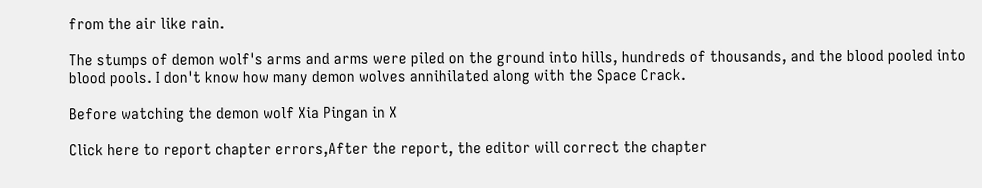from the air like rain.

The stumps of demon wolf's arms and arms were piled on the ground into hills, hundreds of thousands, and the blood pooled into blood pools. I don't know how many demon wolves annihilated along with the Space Crack.

Before watching the demon wolf Xia Pingan in X

Click here to report chapter errors,After the report, the editor will correct the chapter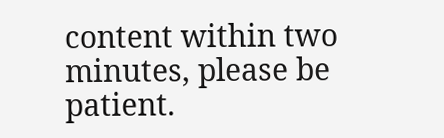content within two minutes, please be patient.